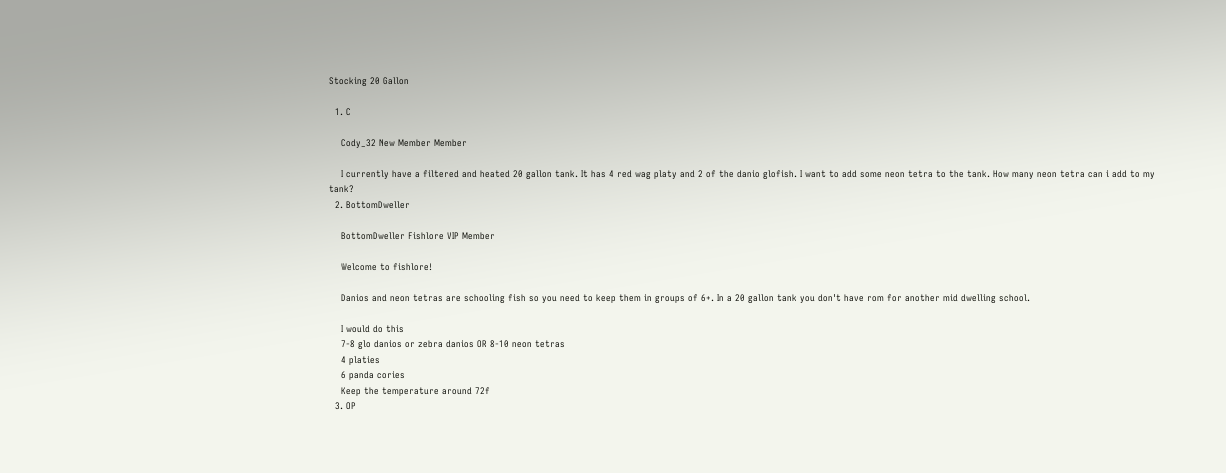Stocking 20 Gallon

  1. C

    Cody_32 New Member Member

    I currently have a filtered and heated 20 gallon tank. It has 4 red wag platy and 2 of the danio glofish. I want to add some neon tetra to the tank. How many neon tetra can i add to my tank?
  2. BottomDweller

    BottomDweller Fishlore VIP Member

    Welcome to fishlore!

    Danios and neon tetras are schooling fish so you need to keep them in groups of 6+. In a 20 gallon tank you don't have rom for another mid dwelling school.

    I would do this
    7-8 glo danios or zebra danios OR 8-10 neon tetras
    4 platies
    6 panda cories
    Keep the temperature around 72f
  3. OP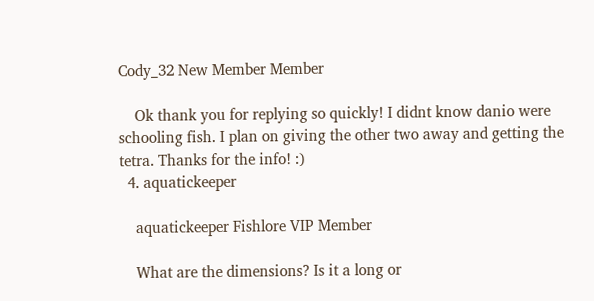Cody_32 New Member Member

    Ok thank you for replying so quickly! I didnt know danio were schooling fish. I plan on giving the other two away and getting the tetra. Thanks for the info! :)
  4. aquatickeeper

    aquatickeeper Fishlore VIP Member

    What are the dimensions? Is it a long or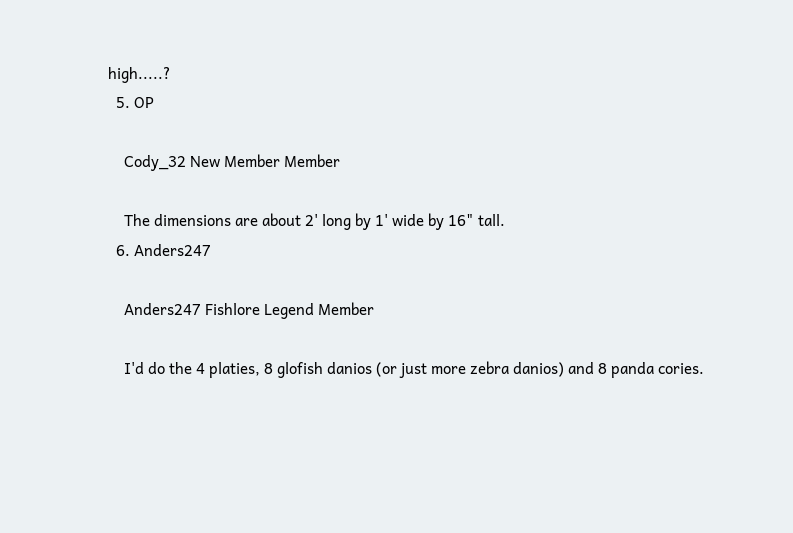high.....?
  5. OP

    Cody_32 New Member Member

    The dimensions are about 2' long by 1' wide by 16" tall.
  6. Anders247

    Anders247 Fishlore Legend Member

    I'd do the 4 platies, 8 glofish danios (or just more zebra danios) and 8 panda cories.